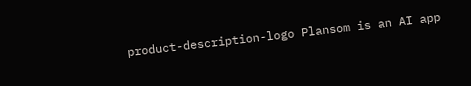product-description-logo Plansom is an AI app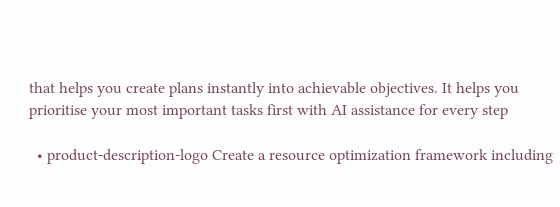that helps you create plans instantly into achievable objectives. It helps you prioritise your most important tasks first with AI assistance for every step

  • product-description-logo Create a resource optimization framework including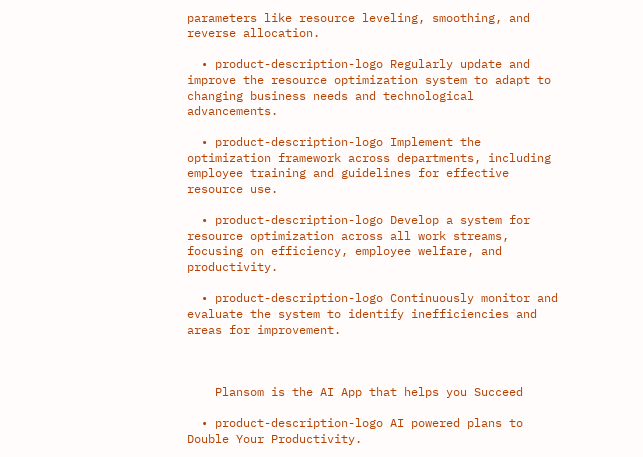parameters like resource leveling, smoothing, and reverse allocation.

  • product-description-logo Regularly update and improve the resource optimization system to adapt to changing business needs and technological advancements.

  • product-description-logo Implement the optimization framework across departments, including employee training and guidelines for effective resource use.

  • product-description-logo Develop a system for resource optimization across all work streams, focusing on efficiency, employee welfare, and productivity.

  • product-description-logo Continuously monitor and evaluate the system to identify inefficiencies and areas for improvement.



    Plansom is the AI App that helps you Succeed

  • product-description-logo AI powered plans to Double Your Productivity.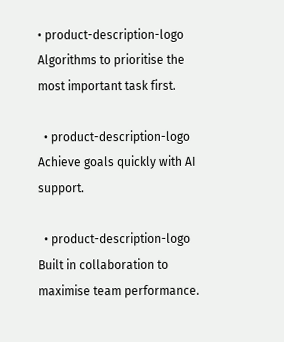• product-description-logo Algorithms to prioritise the most important task first.

  • product-description-logo Achieve goals quickly with AI support.

  • product-description-logo Built in collaboration to maximise team performance.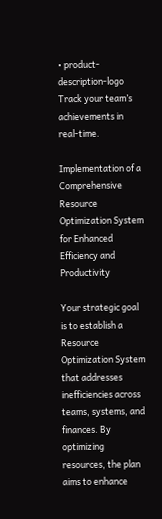• product-description-logo Track your team’s achievements in real-time.

Implementation of a Comprehensive Resource Optimization System for Enhanced Efficiency and Productivity

Your strategic goal is to establish a Resource Optimization System that addresses inefficiencies across teams, systems, and finances. By optimizing resources, the plan aims to enhance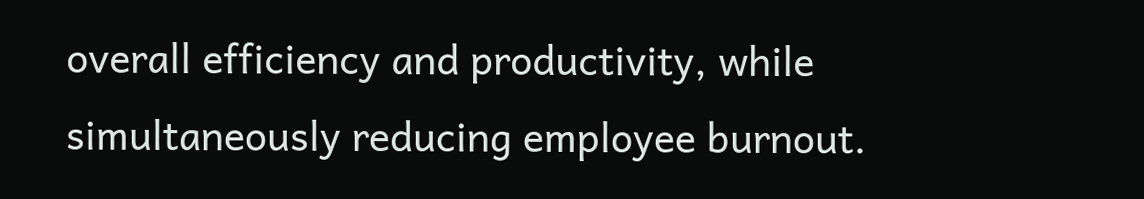overall efficiency and productivity, while simultaneously reducing employee burnout.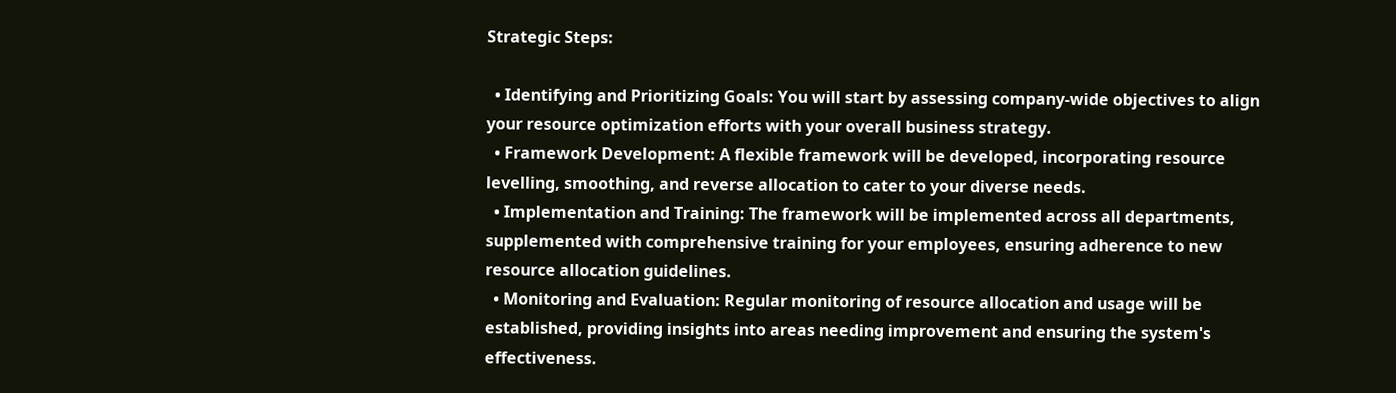Strategic Steps:

  • Identifying and Prioritizing Goals: You will start by assessing company-wide objectives to align your resource optimization efforts with your overall business strategy.
  • Framework Development: A flexible framework will be developed, incorporating resource levelling, smoothing, and reverse allocation to cater to your diverse needs.
  • Implementation and Training: The framework will be implemented across all departments, supplemented with comprehensive training for your employees, ensuring adherence to new resource allocation guidelines.
  • Monitoring and Evaluation: Regular monitoring of resource allocation and usage will be established, providing insights into areas needing improvement and ensuring the system's effectiveness.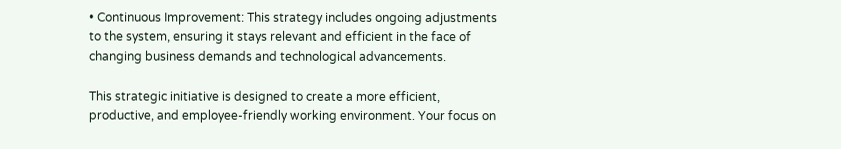• Continuous Improvement: This strategy includes ongoing adjustments to the system, ensuring it stays relevant and efficient in the face of changing business demands and technological advancements.

This strategic initiative is designed to create a more efficient, productive, and employee-friendly working environment. Your focus on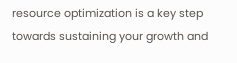resource optimization is a key step towards sustaining your growth and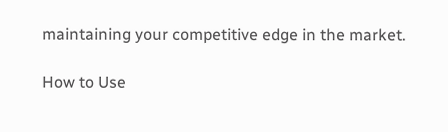maintaining your competitive edge in the market.

How to Use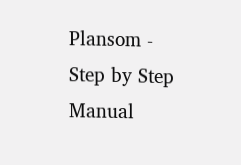Plansom - Step by Step Manual